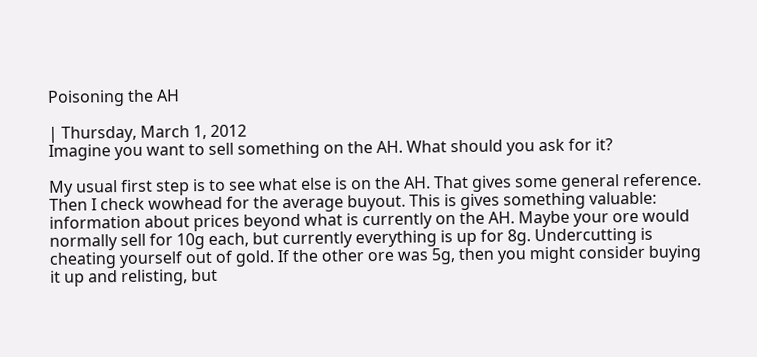Poisoning the AH

| Thursday, March 1, 2012
Imagine you want to sell something on the AH. What should you ask for it?

My usual first step is to see what else is on the AH. That gives some general reference. Then I check wowhead for the average buyout. This is gives something valuable: information about prices beyond what is currently on the AH. Maybe your ore would normally sell for 10g each, but currently everything is up for 8g. Undercutting is cheating yourself out of gold. If the other ore was 5g, then you might consider buying it up and relisting, but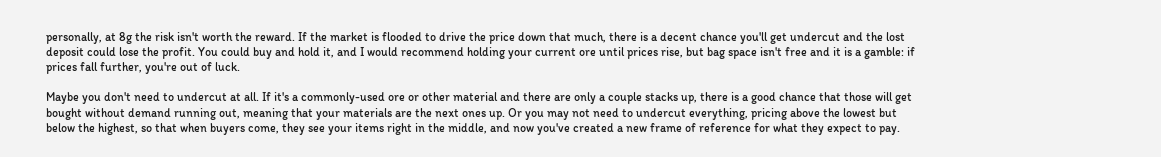personally, at 8g the risk isn't worth the reward. If the market is flooded to drive the price down that much, there is a decent chance you'll get undercut and the lost deposit could lose the profit. You could buy and hold it, and I would recommend holding your current ore until prices rise, but bag space isn't free and it is a gamble: if prices fall further, you're out of luck.

Maybe you don't need to undercut at all. If it's a commonly-used ore or other material and there are only a couple stacks up, there is a good chance that those will get bought without demand running out, meaning that your materials are the next ones up. Or you may not need to undercut everything, pricing above the lowest but below the highest, so that when buyers come, they see your items right in the middle, and now you've created a new frame of reference for what they expect to pay.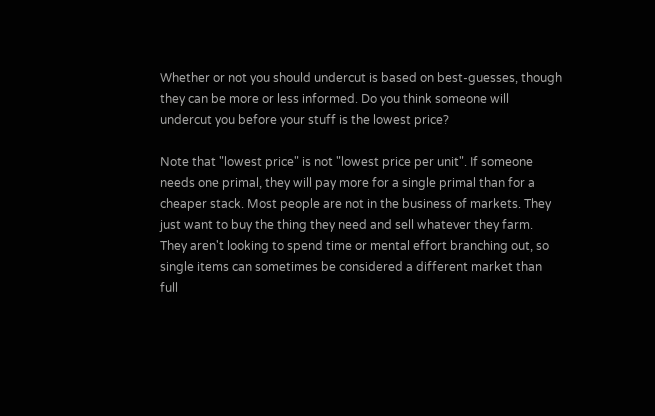Whether or not you should undercut is based on best-guesses, though they can be more or less informed. Do you think someone will undercut you before your stuff is the lowest price?

Note that "lowest price" is not "lowest price per unit". If someone needs one primal, they will pay more for a single primal than for a cheaper stack. Most people are not in the business of markets. They just want to buy the thing they need and sell whatever they farm. They aren't looking to spend time or mental effort branching out, so single items can sometimes be considered a different market than full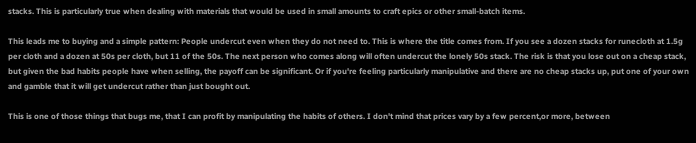stacks. This is particularly true when dealing with materials that would be used in small amounts to craft epics or other small-batch items.

This leads me to buying and a simple pattern: People undercut even when they do not need to. This is where the title comes from. If you see a dozen stacks for runecloth at 1.5g per cloth and a dozen at 50s per cloth, but 11 of the 50s. The next person who comes along will often undercut the lonely 50s stack. The risk is that you lose out on a cheap stack, but given the bad habits people have when selling, the payoff can be significant. Or if you're feeling particularly manipulative and there are no cheap stacks up, put one of your own and gamble that it will get undercut rather than just bought out.

This is one of those things that bugs me, that I can profit by manipulating the habits of others. I don't mind that prices vary by a few percent,or more, between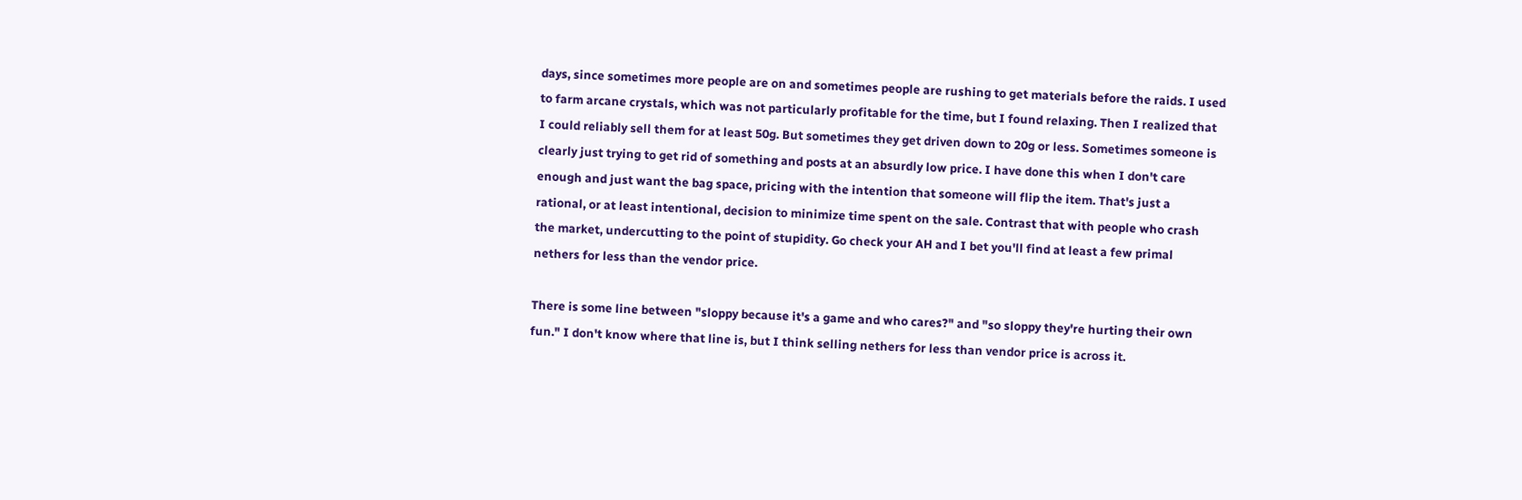days, since sometimes more people are on and sometimes people are rushing to get materials before the raids. I used to farm arcane crystals, which was not particularly profitable for the time, but I found relaxing. Then I realized that I could reliably sell them for at least 50g. But sometimes they get driven down to 20g or less. Sometimes someone is clearly just trying to get rid of something and posts at an absurdly low price. I have done this when I don't care enough and just want the bag space, pricing with the intention that someone will flip the item. That's just a rational, or at least intentional, decision to minimize time spent on the sale. Contrast that with people who crash the market, undercutting to the point of stupidity. Go check your AH and I bet you'll find at least a few primal nethers for less than the vendor price.

There is some line between "sloppy because it's a game and who cares?" and "so sloppy they're hurting their own fun." I don't know where that line is, but I think selling nethers for less than vendor price is across it.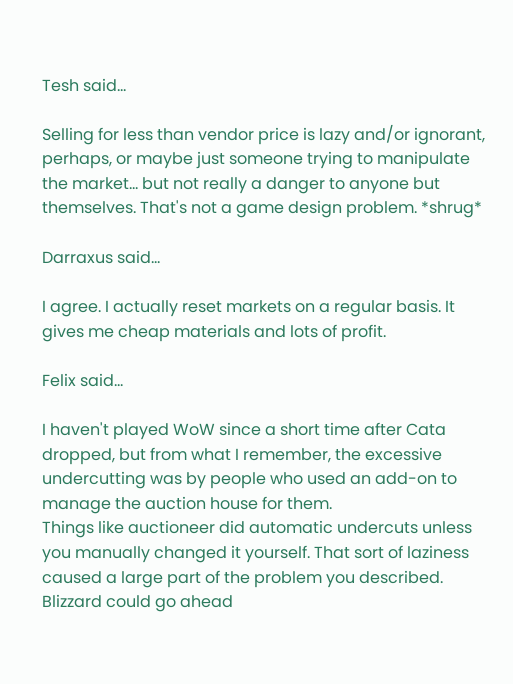Tesh said...

Selling for less than vendor price is lazy and/or ignorant, perhaps, or maybe just someone trying to manipulate the market... but not really a danger to anyone but themselves. That's not a game design problem. *shrug*

Darraxus said...

I agree. I actually reset markets on a regular basis. It gives me cheap materials and lots of profit.

Felix said...

I haven't played WoW since a short time after Cata dropped, but from what I remember, the excessive undercutting was by people who used an add-on to manage the auction house for them.
Things like auctioneer did automatic undercuts unless you manually changed it yourself. That sort of laziness caused a large part of the problem you described.
Blizzard could go ahead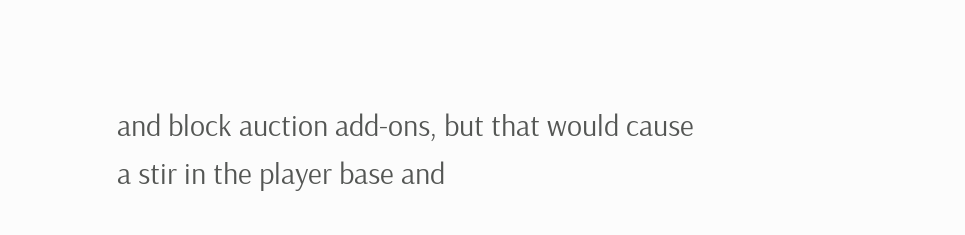and block auction add-ons, but that would cause a stir in the player base and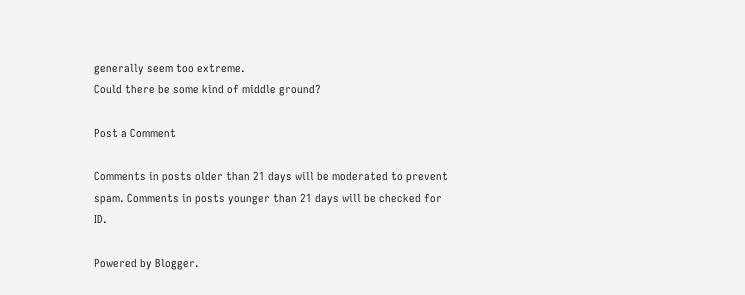generally seem too extreme.
Could there be some kind of middle ground?

Post a Comment

Comments in posts older than 21 days will be moderated to prevent spam. Comments in posts younger than 21 days will be checked for ID.

Powered by Blogger.